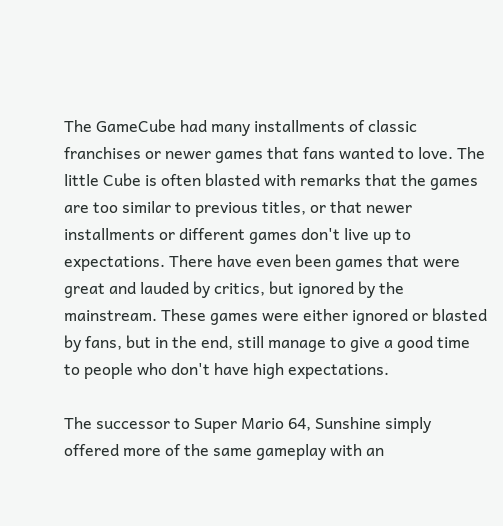The GameCube had many installments of classic franchises or newer games that fans wanted to love. The little Cube is often blasted with remarks that the games are too similar to previous titles, or that newer installments or different games don't live up to expectations. There have even been games that were great and lauded by critics, but ignored by the mainstream. These games were either ignored or blasted by fans, but in the end, still manage to give a good time to people who don't have high expectations.

The successor to Super Mario 64, Sunshine simply offered more of the same gameplay with an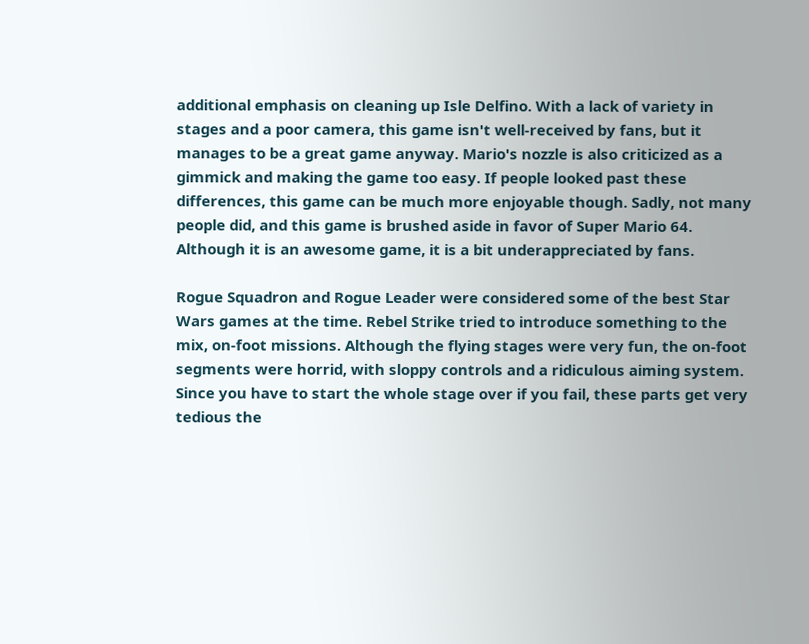additional emphasis on cleaning up Isle Delfino. With a lack of variety in stages and a poor camera, this game isn't well-received by fans, but it manages to be a great game anyway. Mario's nozzle is also criticized as a gimmick and making the game too easy. If people looked past these differences, this game can be much more enjoyable though. Sadly, not many people did, and this game is brushed aside in favor of Super Mario 64. Although it is an awesome game, it is a bit underappreciated by fans.

Rogue Squadron and Rogue Leader were considered some of the best Star Wars games at the time. Rebel Strike tried to introduce something to the mix, on-foot missions. Although the flying stages were very fun, the on-foot segments were horrid, with sloppy controls and a ridiculous aiming system. Since you have to start the whole stage over if you fail, these parts get very tedious the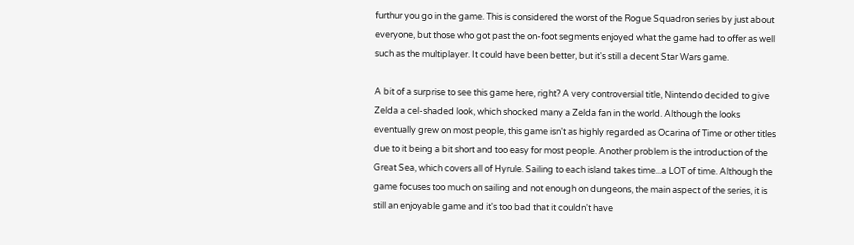furthur you go in the game. This is considered the worst of the Rogue Squadron series by just about everyone, but those who got past the on-foot segments enjoyed what the game had to offer as well such as the multiplayer. It could have been better, but it's still a decent Star Wars game.

A bit of a surprise to see this game here, right? A very controversial title, Nintendo decided to give Zelda a cel-shaded look, which shocked many a Zelda fan in the world. Although the looks eventually grew on most people, this game isn't as highly regarded as Ocarina of Time or other titles due to it being a bit short and too easy for most people. Another problem is the introduction of the Great Sea, which covers all of Hyrule. Sailing to each island takes time...a LOT of time. Although the game focuses too much on sailing and not enough on dungeons, the main aspect of the series, it is still an enjoyable game and it's too bad that it couldn't have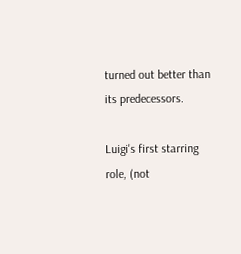turned out better than its predecessors.

Luigi's first starring role, (not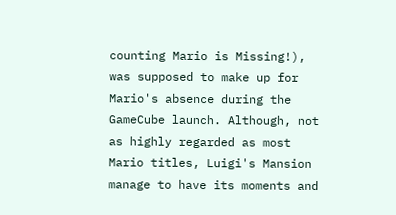counting Mario is Missing!), was supposed to make up for Mario's absence during the GameCube launch. Although, not as highly regarded as most Mario titles, Luigi's Mansion manage to have its moments and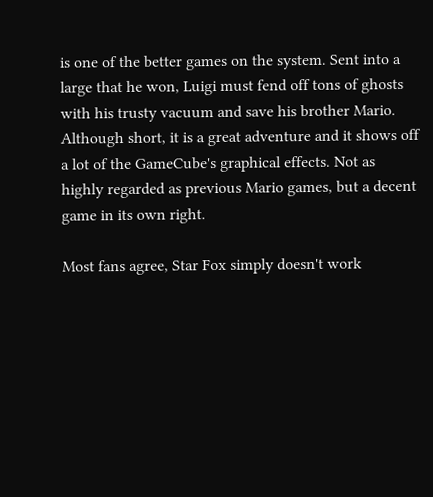is one of the better games on the system. Sent into a large that he won, Luigi must fend off tons of ghosts with his trusty vacuum and save his brother Mario. Although short, it is a great adventure and it shows off a lot of the GameCube's graphical effects. Not as highly regarded as previous Mario games, but a decent game in its own right.

Most fans agree, Star Fox simply doesn't work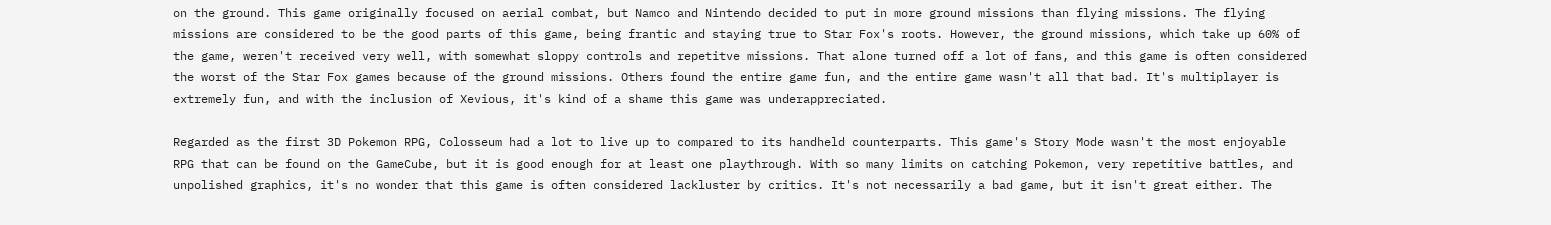on the ground. This game originally focused on aerial combat, but Namco and Nintendo decided to put in more ground missions than flying missions. The flying missions are considered to be the good parts of this game, being frantic and staying true to Star Fox's roots. However, the ground missions, which take up 60% of the game, weren't received very well, with somewhat sloppy controls and repetitve missions. That alone turned off a lot of fans, and this game is often considered the worst of the Star Fox games because of the ground missions. Others found the entire game fun, and the entire game wasn't all that bad. It's multiplayer is extremely fun, and with the inclusion of Xevious, it's kind of a shame this game was underappreciated.

Regarded as the first 3D Pokemon RPG, Colosseum had a lot to live up to compared to its handheld counterparts. This game's Story Mode wasn't the most enjoyable RPG that can be found on the GameCube, but it is good enough for at least one playthrough. With so many limits on catching Pokemon, very repetitive battles, and unpolished graphics, it's no wonder that this game is often considered lackluster by critics. It's not necessarily a bad game, but it isn't great either. The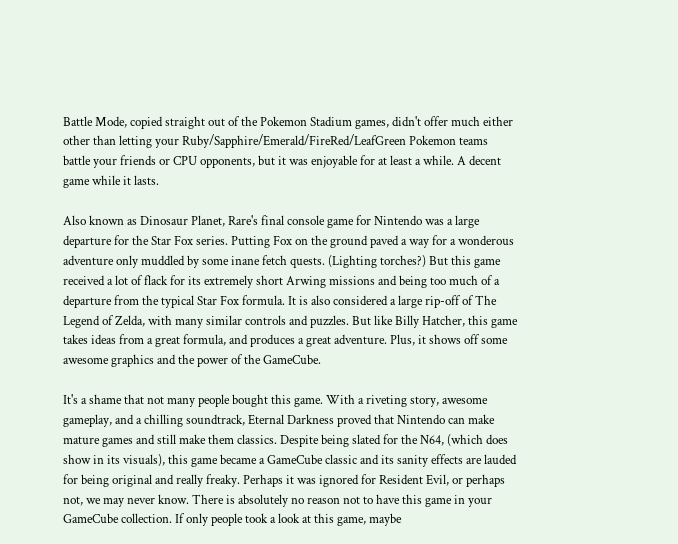Battle Mode, copied straight out of the Pokemon Stadium games, didn't offer much either other than letting your Ruby/Sapphire/Emerald/FireRed/LeafGreen Pokemon teams battle your friends or CPU opponents, but it was enjoyable for at least a while. A decent game while it lasts.

Also known as Dinosaur Planet, Rare's final console game for Nintendo was a large departure for the Star Fox series. Putting Fox on the ground paved a way for a wonderous adventure only muddled by some inane fetch quests. (Lighting torches?) But this game received a lot of flack for its extremely short Arwing missions and being too much of a departure from the typical Star Fox formula. It is also considered a large rip-off of The Legend of Zelda, with many similar controls and puzzles. But like Billy Hatcher, this game takes ideas from a great formula, and produces a great adventure. Plus, it shows off some awesome graphics and the power of the GameCube.

It's a shame that not many people bought this game. With a riveting story, awesome gameplay, and a chilling soundtrack, Eternal Darkness proved that Nintendo can make mature games and still make them classics. Despite being slated for the N64, (which does show in its visuals), this game became a GameCube classic and its sanity effects are lauded for being original and really freaky. Perhaps it was ignored for Resident Evil, or perhaps not, we may never know. There is absolutely no reason not to have this game in your GameCube collection. If only people took a look at this game, maybe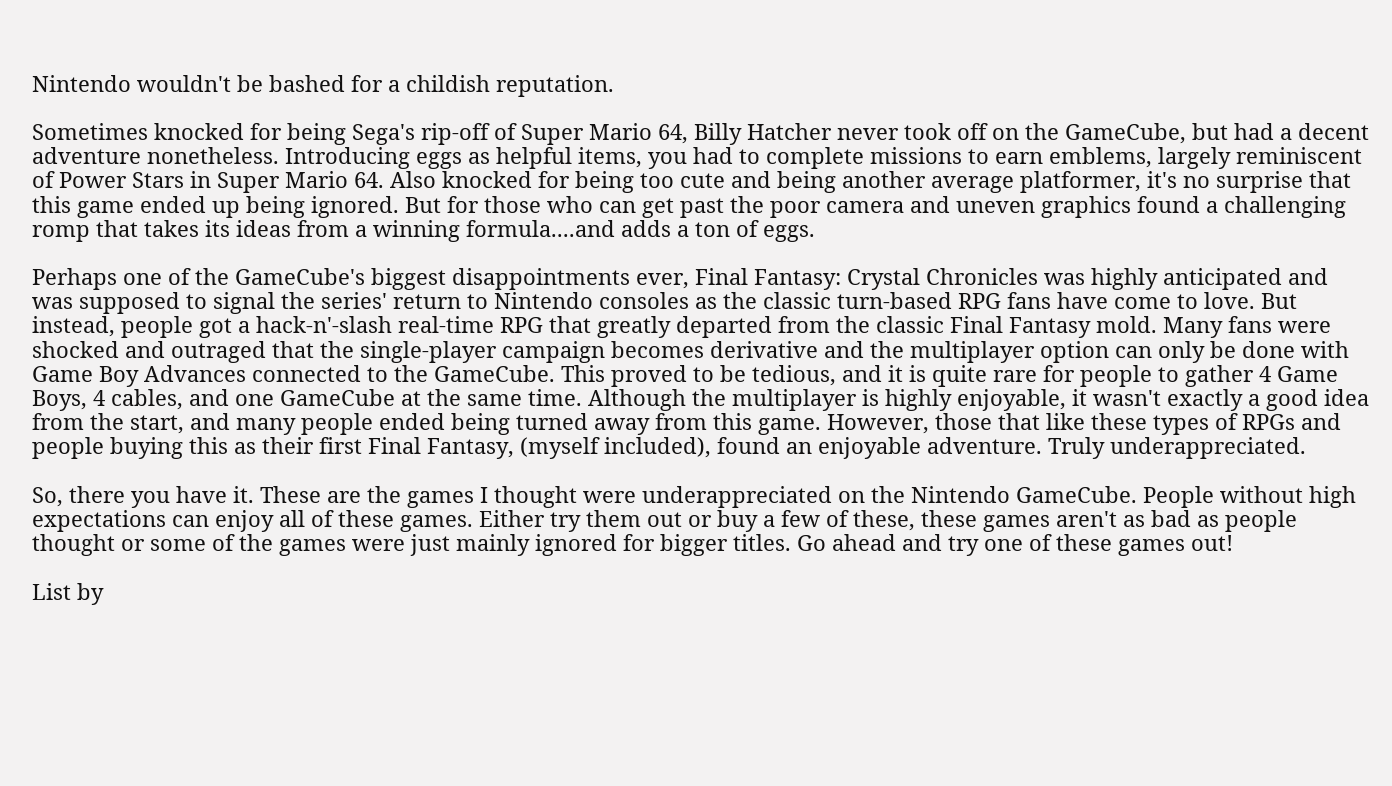Nintendo wouldn't be bashed for a childish reputation.

Sometimes knocked for being Sega's rip-off of Super Mario 64, Billy Hatcher never took off on the GameCube, but had a decent adventure nonetheless. Introducing eggs as helpful items, you had to complete missions to earn emblems, largely reminiscent of Power Stars in Super Mario 64. Also knocked for being too cute and being another average platformer, it's no surprise that this game ended up being ignored. But for those who can get past the poor camera and uneven graphics found a challenging romp that takes its ideas from a winning formula....and adds a ton of eggs.

Perhaps one of the GameCube's biggest disappointments ever, Final Fantasy: Crystal Chronicles was highly anticipated and was supposed to signal the series' return to Nintendo consoles as the classic turn-based RPG fans have come to love. But instead, people got a hack-n'-slash real-time RPG that greatly departed from the classic Final Fantasy mold. Many fans were shocked and outraged that the single-player campaign becomes derivative and the multiplayer option can only be done with Game Boy Advances connected to the GameCube. This proved to be tedious, and it is quite rare for people to gather 4 Game Boys, 4 cables, and one GameCube at the same time. Although the multiplayer is highly enjoyable, it wasn't exactly a good idea from the start, and many people ended being turned away from this game. However, those that like these types of RPGs and people buying this as their first Final Fantasy, (myself included), found an enjoyable adventure. Truly underappreciated.

So, there you have it. These are the games I thought were underappreciated on the Nintendo GameCube. People without high expectations can enjoy all of these games. Either try them out or buy a few of these, these games aren't as bad as people thought or some of the games were just mainly ignored for bigger titles. Go ahead and try one of these games out!

List by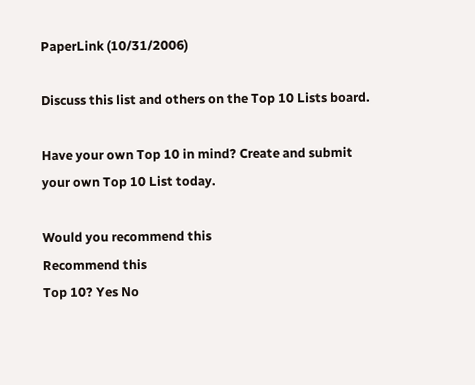PaperLink (10/31/2006)

Discuss this list and others on the Top 10 Lists board.

Have your own Top 10 in mind? Create and submit your own Top 10 List today.

Would you recommend this
Recommend this
Top 10? Yes No